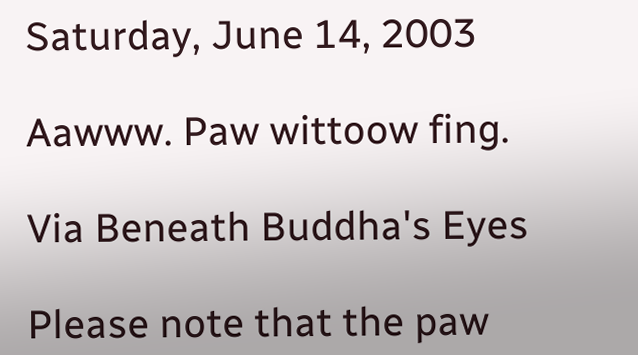Saturday, June 14, 2003

Aawww. Paw wittoow fing.

Via Beneath Buddha's Eyes

Please note that the paw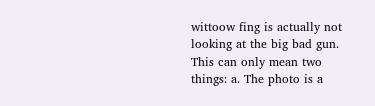wittoow fing is actually not looking at the big bad gun. This can only mean two things: a. The photo is a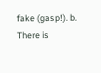fake (gasp!). b. There is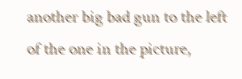another big bad gun to the left of the one in the picture,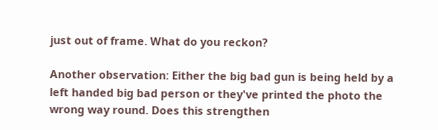just out of frame. What do you reckon?

Another observation: Either the big bad gun is being held by a left handed big bad person or they've printed the photo the wrong way round. Does this strengthen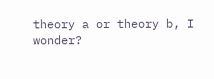theory a or theory b, I wonder?